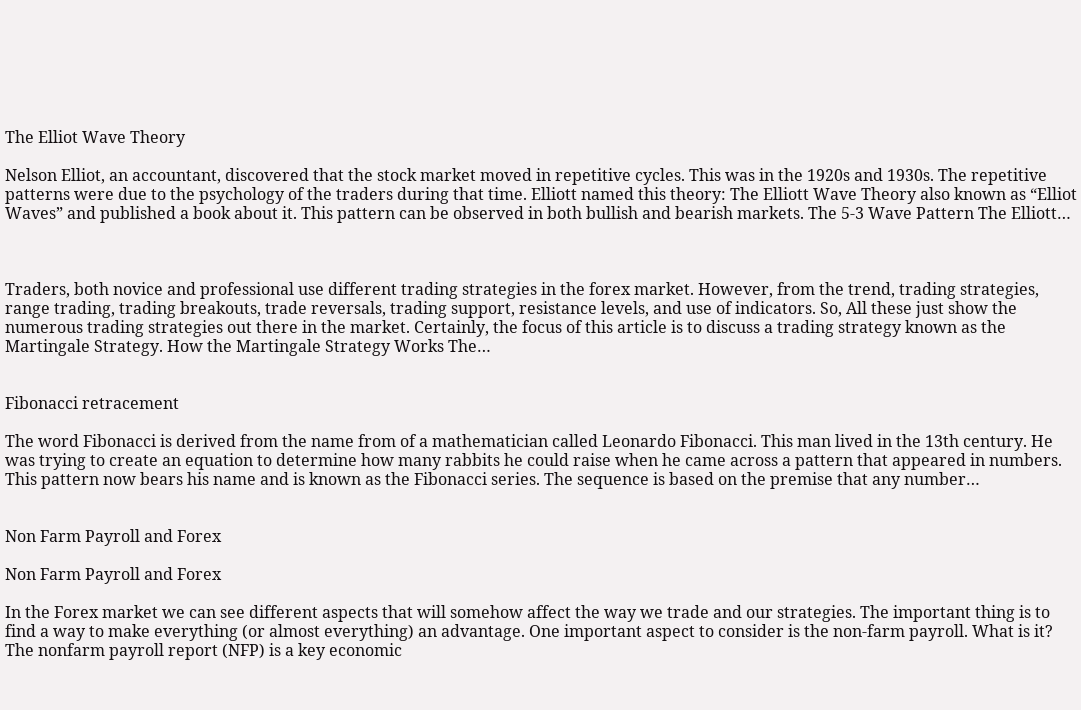The Elliot Wave Theory

Nelson Elliot, an accountant, discovered that the stock market moved in repetitive cycles. This was in the 1920s and 1930s. The repetitive patterns were due to the psychology of the traders during that time. Elliott named this theory: The Elliott Wave Theory also known as “Elliot Waves” and published a book about it. This pattern can be observed in both bullish and bearish markets. The 5-3 Wave Pattern The Elliott…



Traders, both novice and professional use different trading strategies in the forex market. However, from the trend, trading strategies, range trading, trading breakouts, trade reversals, trading support, resistance levels, and use of indicators. So, All these just show the numerous trading strategies out there in the market. Certainly, the focus of this article is to discuss a trading strategy known as the Martingale Strategy. How the Martingale Strategy Works The…


Fibonacci retracement

The word Fibonacci is derived from the name from of a mathematician called Leonardo Fibonacci. This man lived in the 13th century. He was trying to create an equation to determine how many rabbits he could raise when he came across a pattern that appeared in numbers. This pattern now bears his name and is known as the Fibonacci series. The sequence is based on the premise that any number…


Non Farm Payroll and Forex

Non Farm Payroll and Forex

In the Forex market we can see different aspects that will somehow affect the way we trade and our strategies. The important thing is to find a way to make everything (or almost everything) an advantage. One important aspect to consider is the non-farm payroll. What is it? The nonfarm payroll report (NFP) is a key economic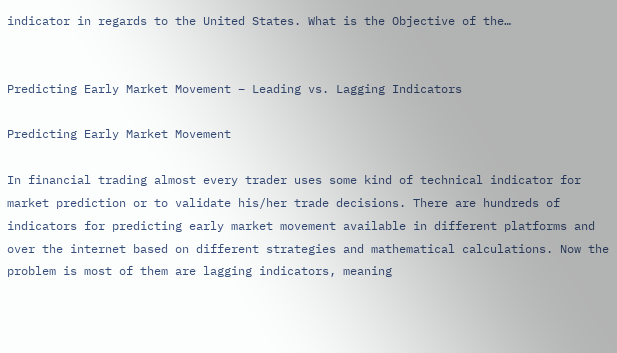indicator in regards to the United States. What is the Objective of the…


Predicting Early Market Movement – Leading vs. Lagging Indicators

Predicting Early Market Movement

In financial trading almost every trader uses some kind of technical indicator for market prediction or to validate his/her trade decisions. There are hundreds of indicators for predicting early market movement available in different platforms and over the internet based on different strategies and mathematical calculations. Now the problem is most of them are lagging indicators, meaning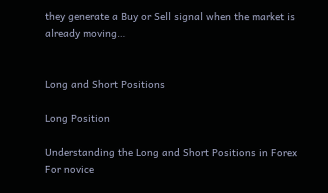they generate a Buy or Sell signal when the market is already moving…


Long and Short Positions

Long Position

Understanding the Long and Short Positions in Forex For novice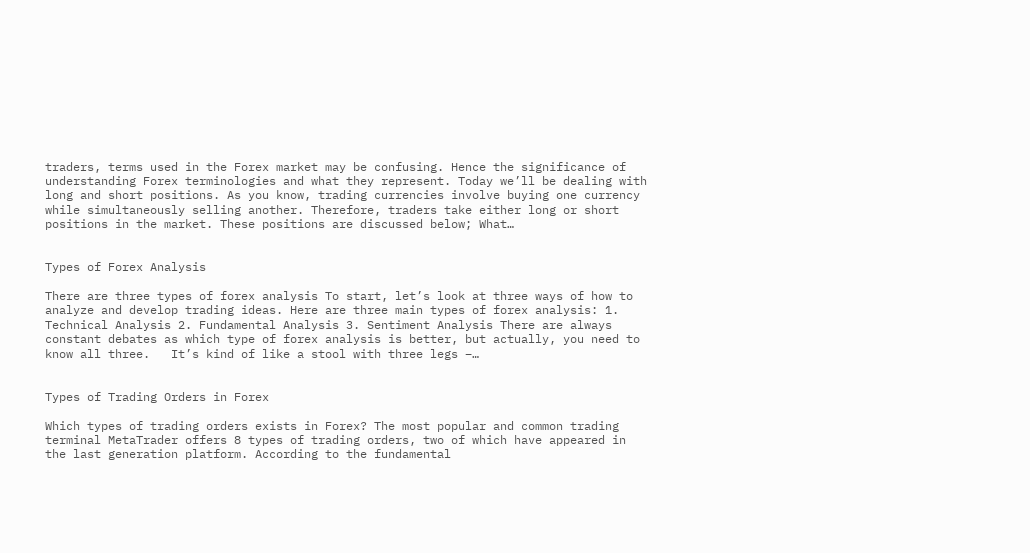traders, terms used in the Forex market may be confusing. Hence the significance of understanding Forex terminologies and what they represent. Today we’ll be dealing with long and short positions. As you know, trading currencies involve buying one currency while simultaneously selling another. Therefore, traders take either long or short positions in the market. These positions are discussed below; What…


Types of Forex Analysis

There are three types of forex analysis To start, let’s look at three ways of how to analyze and develop trading ideas. Here are three main types of forex analysis: 1. Technical Analysis 2. Fundamental Analysis 3. Sentiment Analysis There are always constant debates as which type of forex analysis is better, but actually, you need to know all three.   It’s kind of like a stool with three legs –…


Types of Trading Orders in Forex

Which types of trading orders exists in Forex? The most popular and common trading terminal MetaTrader offers 8 types of trading orders, two of which have appeared in the last generation platform. According to the fundamental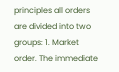principles all orders are divided into two groups: 1. Market order. The immediate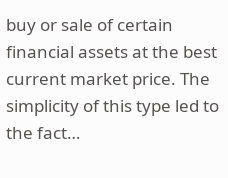buy or sale of certain financial assets at the best current market price. The simplicity of this type led to the fact…